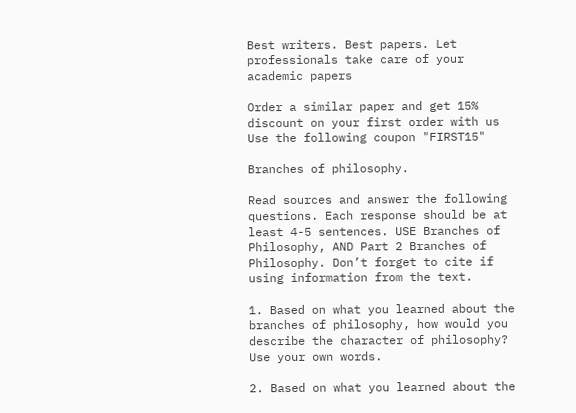Best writers. Best papers. Let professionals take care of your academic papers

Order a similar paper and get 15% discount on your first order with us
Use the following coupon "FIRST15"

Branches of philosophy.

Read sources and answer the following questions. Each response should be at least 4-5 sentences. USE Branches of Philosophy, AND Part 2 Branches of Philosophy. Don’t forget to cite if using information from the text.

1. Based on what you learned about the branches of philosophy, how would you describe the character of philosophy? Use your own words.

2. Based on what you learned about the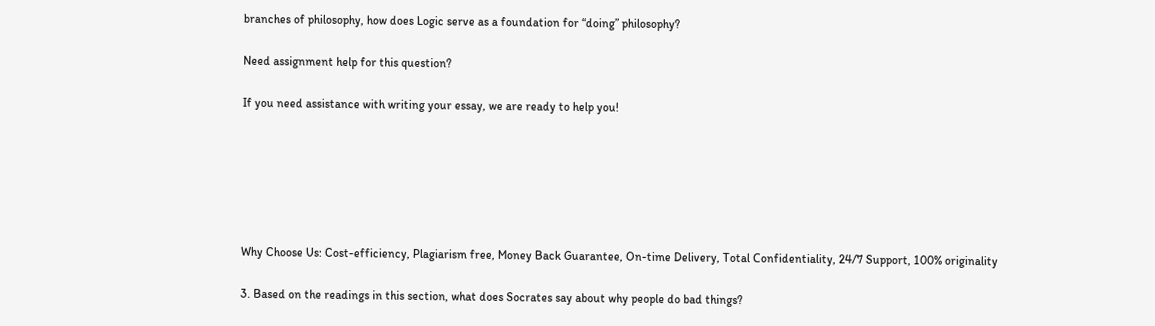branches of philosophy, how does Logic serve as a foundation for “doing” philosophy?

Need assignment help for this question?

If you need assistance with writing your essay, we are ready to help you!






Why Choose Us: Cost-efficiency, Plagiarism free, Money Back Guarantee, On-time Delivery, Total Сonfidentiality, 24/7 Support, 100% originality

3. Based on the readings in this section, what does Socrates say about why people do bad things?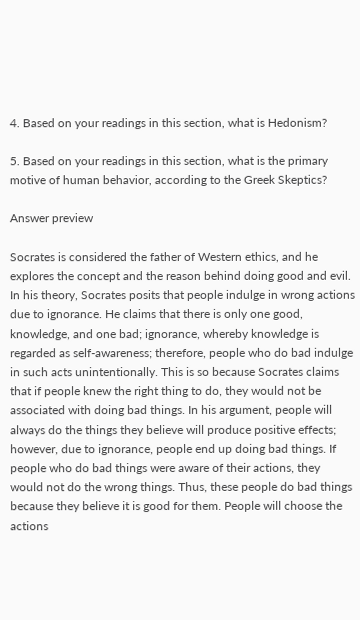4. Based on your readings in this section, what is Hedonism?

5. Based on your readings in this section, what is the primary motive of human behavior, according to the Greek Skeptics?

Answer preview

Socrates is considered the father of Western ethics, and he explores the concept and the reason behind doing good and evil. In his theory, Socrates posits that people indulge in wrong actions due to ignorance. He claims that there is only one good, knowledge, and one bad; ignorance, whereby knowledge is regarded as self-awareness; therefore, people who do bad indulge in such acts unintentionally. This is so because Socrates claims that if people knew the right thing to do, they would not be associated with doing bad things. In his argument, people will always do the things they believe will produce positive effects; however, due to ignorance, people end up doing bad things. If people who do bad things were aware of their actions, they would not do the wrong things. Thus, these people do bad things because they believe it is good for them. People will choose the actions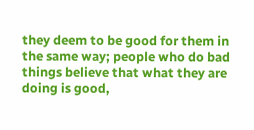they deem to be good for them in the same way; people who do bad things believe that what they are doing is good,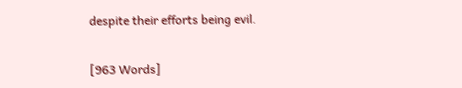despite their efforts being evil.

[963 Words]